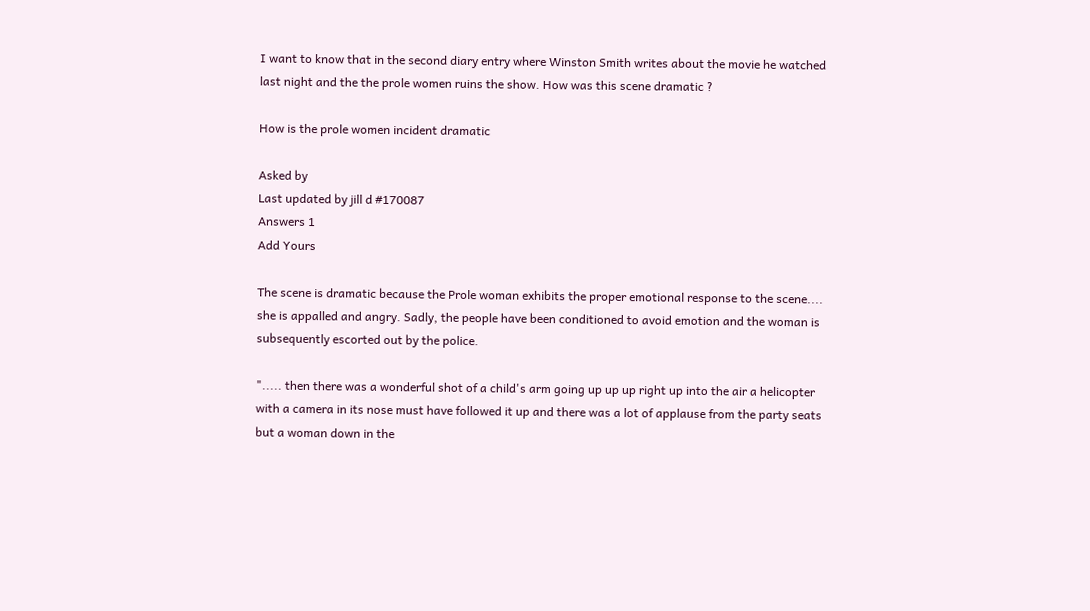I want to know that in the second diary entry where Winston Smith writes about the movie he watched last night and the the prole women ruins the show. How was this scene dramatic ?

How is the prole women incident dramatic

Asked by
Last updated by jill d #170087
Answers 1
Add Yours

The scene is dramatic because the Prole woman exhibits the proper emotional response to the scene.... she is appalled and angry. Sadly, the people have been conditioned to avoid emotion and the woman is subsequently escorted out by the police.

"..... then there was a wonderful shot of a child's arm going up up up right up into the air a helicopter with a camera in its nose must have followed it up and there was a lot of applause from the party seats but a woman down in the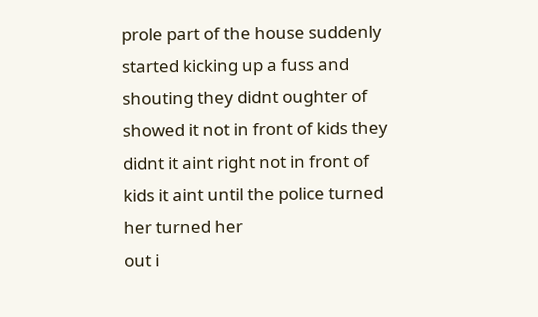prole part of the house suddenly started kicking up a fuss and shouting they didnt oughter of showed it not in front of kids they didnt it aint right not in front of kids it aint until the police turned her turned her
out i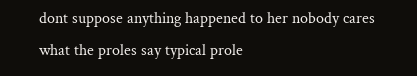dont suppose anything happened to her nobody cares what the proles say typical prole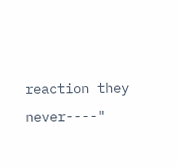reaction they never----"